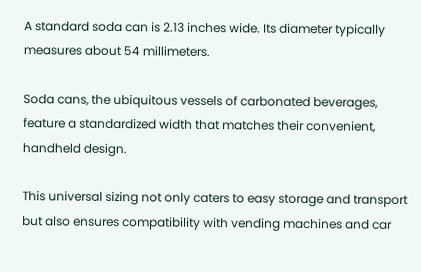A standard soda can is 2.13 inches wide. Its diameter typically measures about 54 millimeters.

Soda cans, the ubiquitous vessels of carbonated beverages, feature a standardized width that matches their convenient, handheld design.

This universal sizing not only caters to easy storage and transport but also ensures compatibility with vending machines and car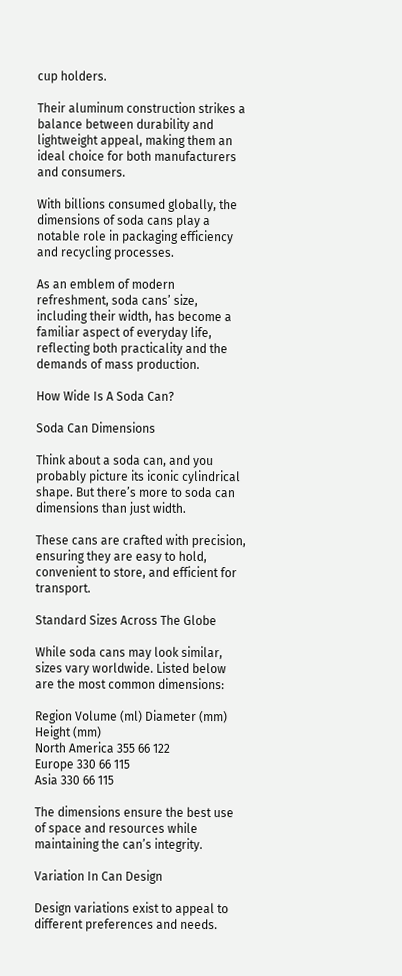cup holders.

Their aluminum construction strikes a balance between durability and lightweight appeal, making them an ideal choice for both manufacturers and consumers.

With billions consumed globally, the dimensions of soda cans play a notable role in packaging efficiency and recycling processes.

As an emblem of modern refreshment, soda cans’ size, including their width, has become a familiar aspect of everyday life, reflecting both practicality and the demands of mass production.

How Wide Is A Soda Can?

Soda Can Dimensions

Think about a soda can, and you probably picture its iconic cylindrical shape. But there’s more to soda can dimensions than just width.

These cans are crafted with precision, ensuring they are easy to hold, convenient to store, and efficient for transport.

Standard Sizes Across The Globe

While soda cans may look similar, sizes vary worldwide. Listed below are the most common dimensions:

Region Volume (ml) Diameter (mm) Height (mm)
North America 355 66 122
Europe 330 66 115
Asia 330 66 115

The dimensions ensure the best use of space and resources while maintaining the can’s integrity.

Variation In Can Design

Design variations exist to appeal to different preferences and needs.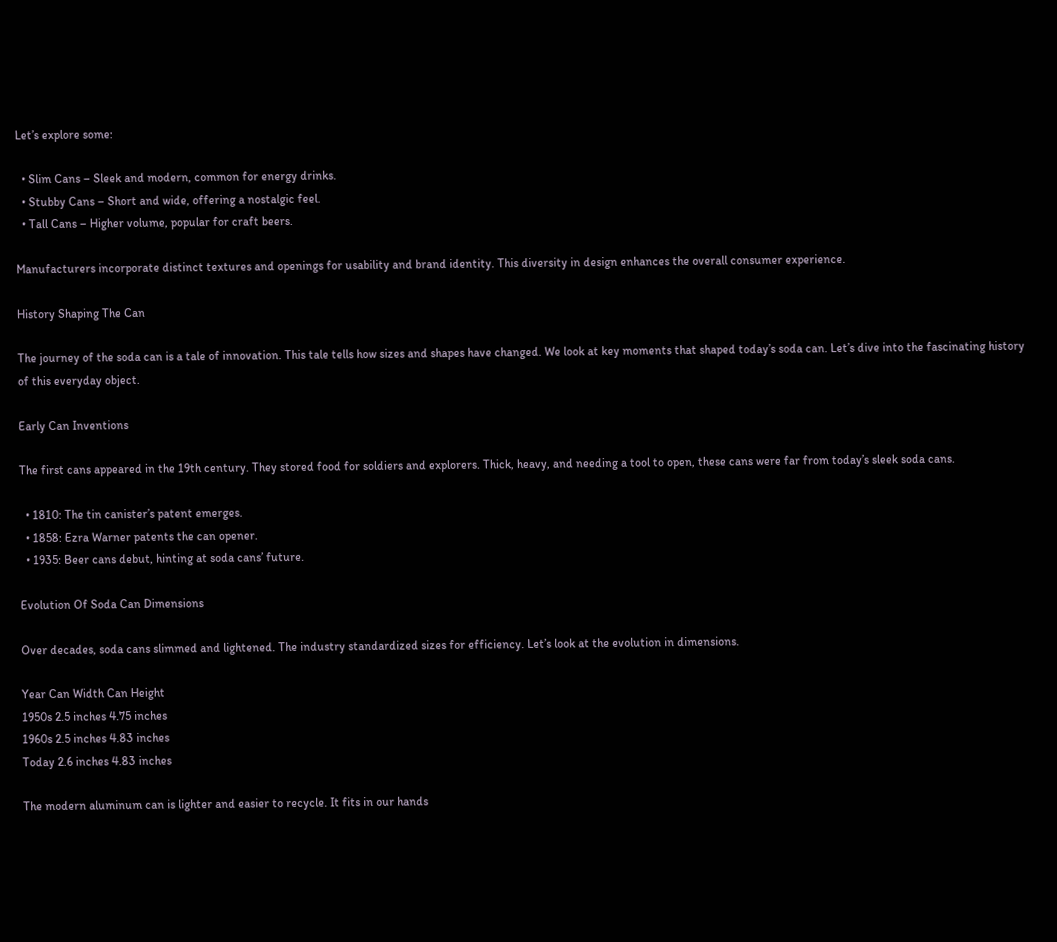Let’s explore some:

  • Slim Cans – Sleek and modern, common for energy drinks.
  • Stubby Cans – Short and wide, offering a nostalgic feel.
  • Tall Cans – Higher volume, popular for craft beers.

Manufacturers incorporate distinct textures and openings for usability and brand identity. This diversity in design enhances the overall consumer experience.

History Shaping The Can

The journey of the soda can is a tale of innovation. This tale tells how sizes and shapes have changed. We look at key moments that shaped today’s soda can. Let’s dive into the fascinating history of this everyday object.

Early Can Inventions

The first cans appeared in the 19th century. They stored food for soldiers and explorers. Thick, heavy, and needing a tool to open, these cans were far from today’s sleek soda cans.

  • 1810: The tin canister’s patent emerges.
  • 1858: Ezra Warner patents the can opener.
  • 1935: Beer cans debut, hinting at soda cans’ future.

Evolution Of Soda Can Dimensions

Over decades, soda cans slimmed and lightened. The industry standardized sizes for efficiency. Let’s look at the evolution in dimensions.

Year Can Width Can Height
1950s 2.5 inches 4.75 inches
1960s 2.5 inches 4.83 inches
Today 2.6 inches 4.83 inches

The modern aluminum can is lighter and easier to recycle. It fits in our hands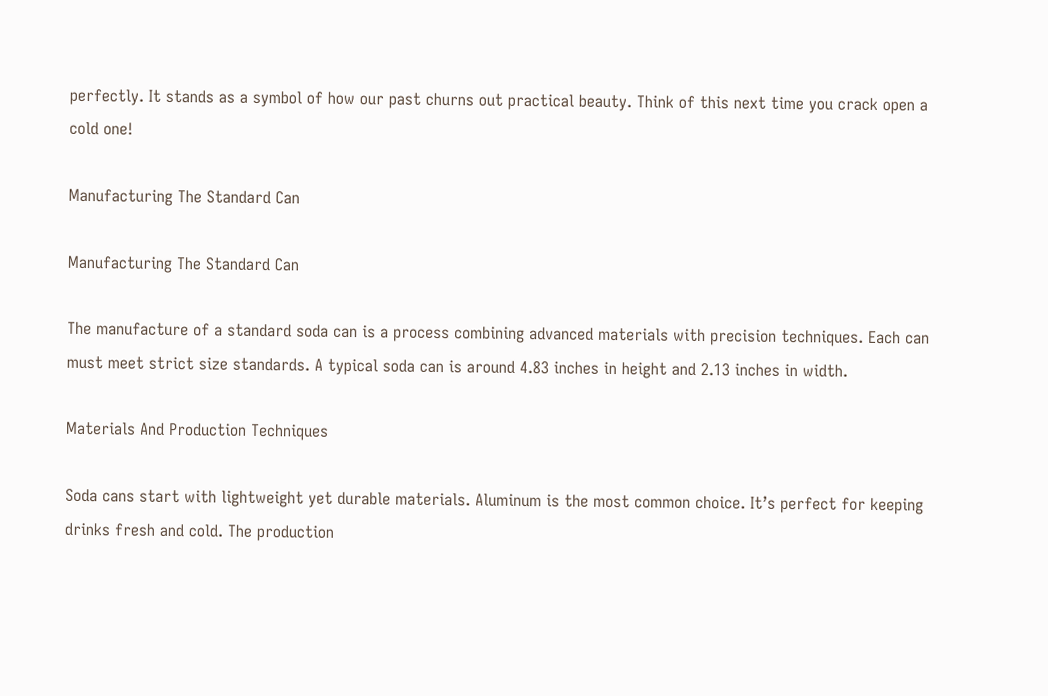perfectly. It stands as a symbol of how our past churns out practical beauty. Think of this next time you crack open a cold one!

Manufacturing The Standard Can

Manufacturing The Standard Can

The manufacture of a standard soda can is a process combining advanced materials with precision techniques. Each can must meet strict size standards. A typical soda can is around 4.83 inches in height and 2.13 inches in width.

Materials And Production Techniques

Soda cans start with lightweight yet durable materials. Aluminum is the most common choice. It’s perfect for keeping drinks fresh and cold. The production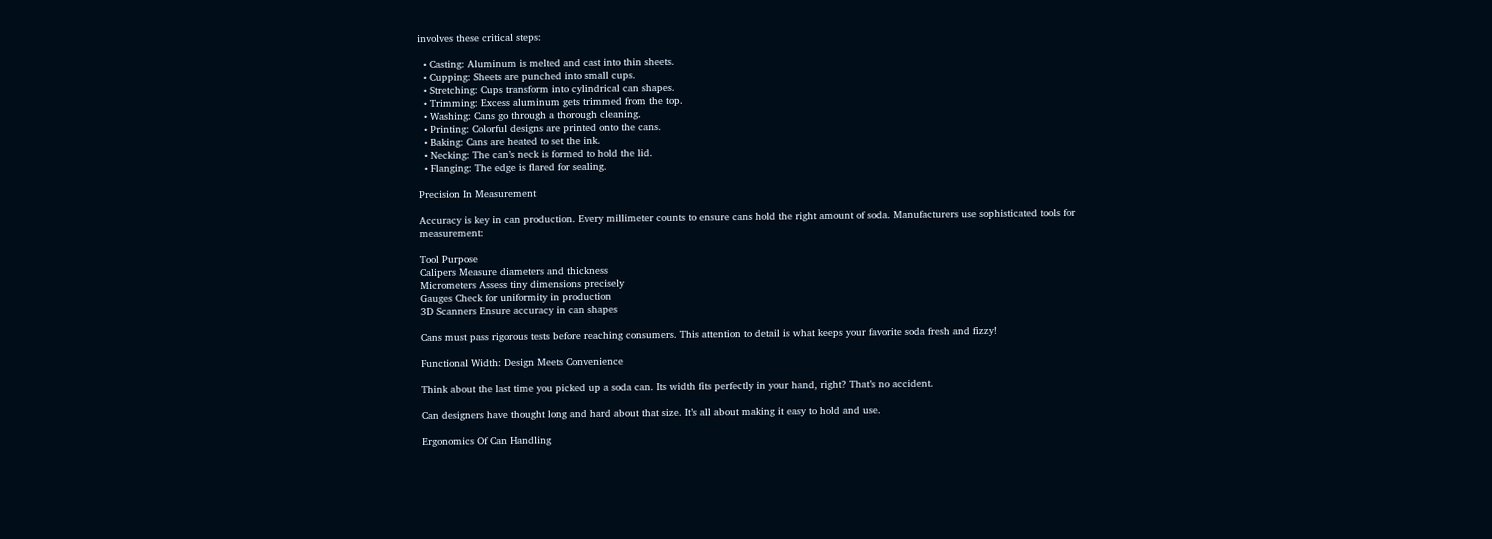involves these critical steps:

  • Casting: Aluminum is melted and cast into thin sheets.
  • Cupping: Sheets are punched into small cups.
  • Stretching: Cups transform into cylindrical can shapes.
  • Trimming: Excess aluminum gets trimmed from the top.
  • Washing: Cans go through a thorough cleaning.
  • Printing: Colorful designs are printed onto the cans.
  • Baking: Cans are heated to set the ink.
  • Necking: The can’s neck is formed to hold the lid.
  • Flanging: The edge is flared for sealing.

Precision In Measurement

Accuracy is key in can production. Every millimeter counts to ensure cans hold the right amount of soda. Manufacturers use sophisticated tools for measurement:

Tool Purpose
Calipers Measure diameters and thickness
Micrometers Assess tiny dimensions precisely
Gauges Check for uniformity in production
3D Scanners Ensure accuracy in can shapes

Cans must pass rigorous tests before reaching consumers. This attention to detail is what keeps your favorite soda fresh and fizzy!

Functional Width: Design Meets Convenience

Think about the last time you picked up a soda can. Its width fits perfectly in your hand, right? That’s no accident.

Can designers have thought long and hard about that size. It’s all about making it easy to hold and use.

Ergonomics Of Can Handling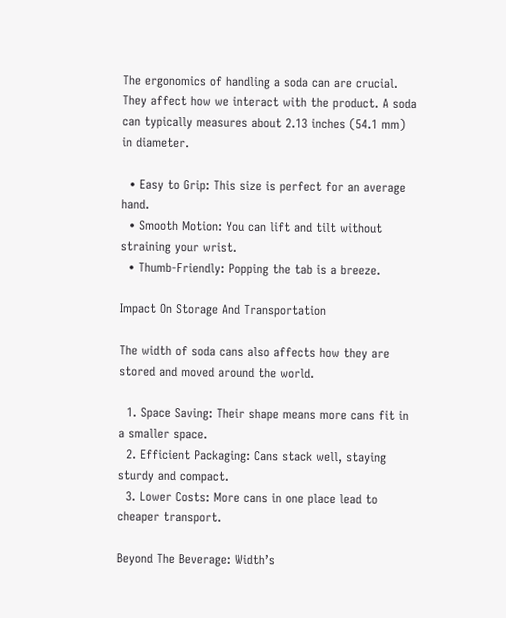The ergonomics of handling a soda can are crucial. They affect how we interact with the product. A soda can typically measures about 2.13 inches (54.1 mm) in diameter.

  • Easy to Grip: This size is perfect for an average hand.
  • Smooth Motion: You can lift and tilt without straining your wrist.
  • Thumb-Friendly: Popping the tab is a breeze.

Impact On Storage And Transportation

The width of soda cans also affects how they are stored and moved around the world.

  1. Space Saving: Their shape means more cans fit in a smaller space.
  2. Efficient Packaging: Cans stack well, staying sturdy and compact.
  3. Lower Costs: More cans in one place lead to cheaper transport.

Beyond The Beverage: Width’s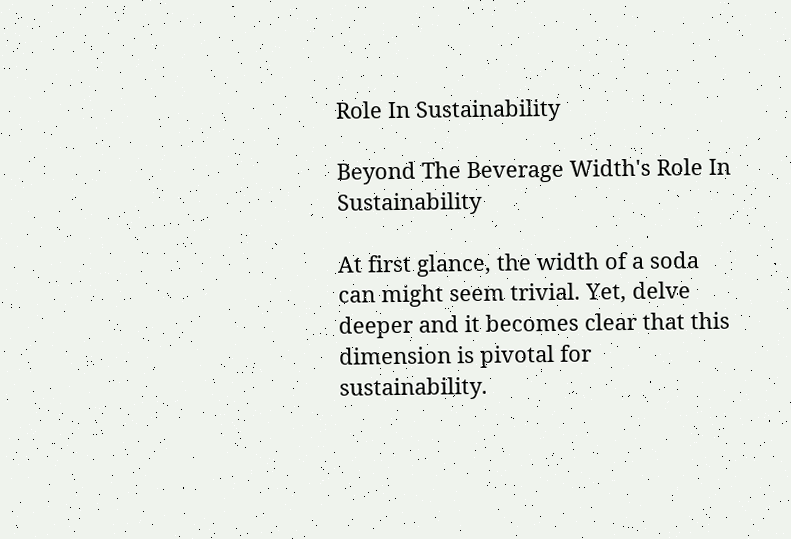Role In Sustainability

Beyond The Beverage Width's Role In Sustainability

At first glance, the width of a soda can might seem trivial. Yet, delve deeper and it becomes clear that this dimension is pivotal for sustainability.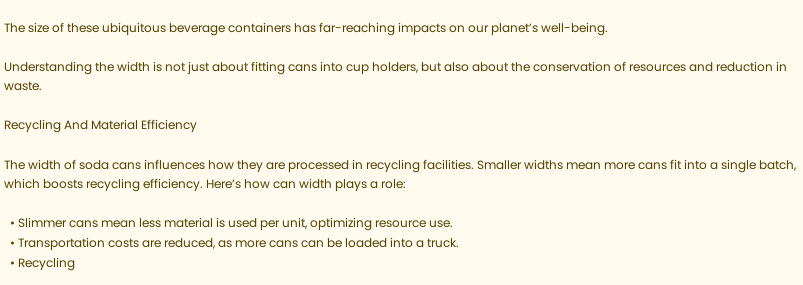The size of these ubiquitous beverage containers has far-reaching impacts on our planet’s well-being.

Understanding the width is not just about fitting cans into cup holders, but also about the conservation of resources and reduction in waste.

Recycling And Material Efficiency

The width of soda cans influences how they are processed in recycling facilities. Smaller widths mean more cans fit into a single batch, which boosts recycling efficiency. Here’s how can width plays a role:

  • Slimmer cans mean less material is used per unit, optimizing resource use.
  • Transportation costs are reduced, as more cans can be loaded into a truck.
  • Recycling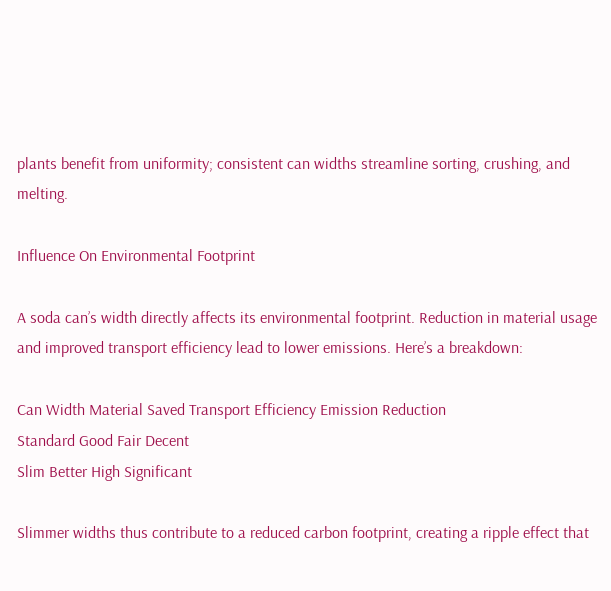plants benefit from uniformity; consistent can widths streamline sorting, crushing, and melting.

Influence On Environmental Footprint

A soda can’s width directly affects its environmental footprint. Reduction in material usage and improved transport efficiency lead to lower emissions. Here’s a breakdown:

Can Width Material Saved Transport Efficiency Emission Reduction
Standard Good Fair Decent
Slim Better High Significant

Slimmer widths thus contribute to a reduced carbon footprint, creating a ripple effect that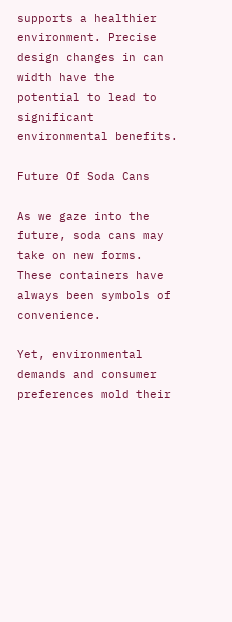supports a healthier environment. Precise design changes in can width have the potential to lead to significant environmental benefits.

Future Of Soda Cans

As we gaze into the future, soda cans may take on new forms. These containers have always been symbols of convenience.

Yet, environmental demands and consumer preferences mold their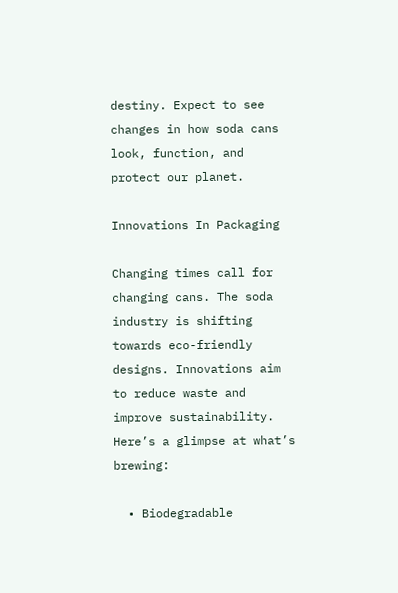destiny. Expect to see changes in how soda cans look, function, and protect our planet.

Innovations In Packaging

Changing times call for changing cans. The soda industry is shifting towards eco-friendly designs. Innovations aim to reduce waste and improve sustainability. Here’s a glimpse at what’s brewing:

  • Biodegradable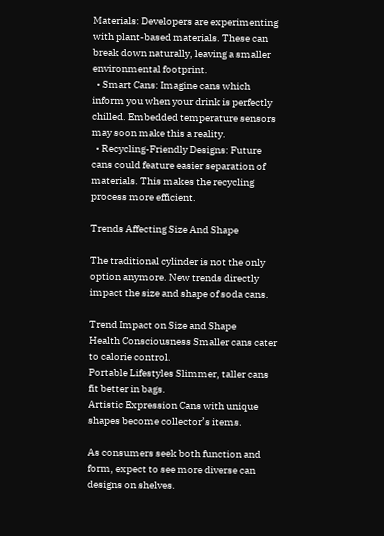Materials: Developers are experimenting with plant-based materials. These can break down naturally, leaving a smaller environmental footprint.
  • Smart Cans: Imagine cans which inform you when your drink is perfectly chilled. Embedded temperature sensors may soon make this a reality.
  • Recycling-Friendly Designs: Future cans could feature easier separation of materials. This makes the recycling process more efficient.

Trends Affecting Size And Shape

The traditional cylinder is not the only option anymore. New trends directly impact the size and shape of soda cans.

Trend Impact on Size and Shape
Health Consciousness Smaller cans cater to calorie control.
Portable Lifestyles Slimmer, taller cans fit better in bags.
Artistic Expression Cans with unique shapes become collector’s items.

As consumers seek both function and form, expect to see more diverse can designs on shelves.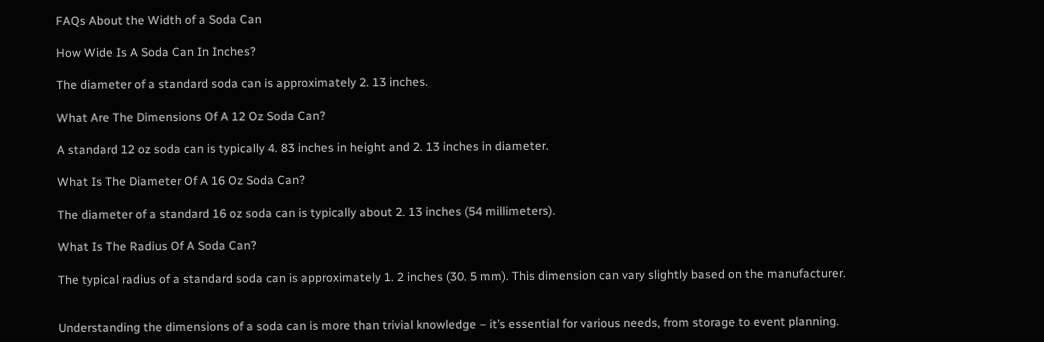FAQs About the Width of a Soda Can

How Wide Is A Soda Can In Inches?

The diameter of a standard soda can is approximately 2. 13 inches.

What Are The Dimensions Of A 12 Oz Soda Can?

A standard 12 oz soda can is typically 4. 83 inches in height and 2. 13 inches in diameter.

What Is The Diameter Of A 16 Oz Soda Can?

The diameter of a standard 16 oz soda can is typically about 2. 13 inches (54 millimeters).

What Is The Radius Of A Soda Can?

The typical radius of a standard soda can is approximately 1. 2 inches (30. 5 mm). This dimension can vary slightly based on the manufacturer.


Understanding the dimensions of a soda can is more than trivial knowledge – it’s essential for various needs, from storage to event planning.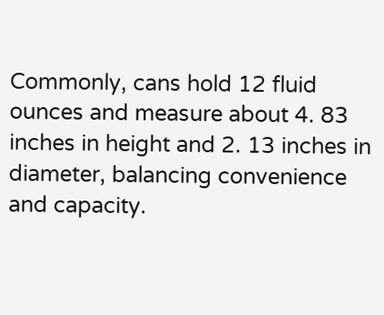Commonly, cans hold 12 fluid ounces and measure about 4. 83 inches in height and 2. 13 inches in diameter, balancing convenience and capacity.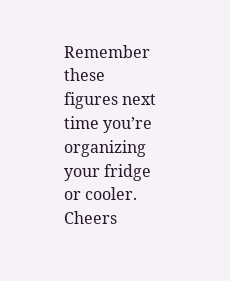Remember these figures next time you’re organizing your fridge or cooler. Cheers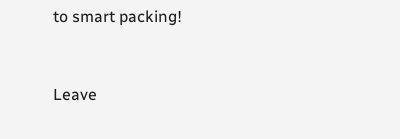to smart packing!


Leave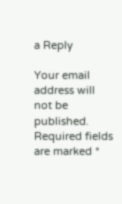a Reply

Your email address will not be published. Required fields are marked *